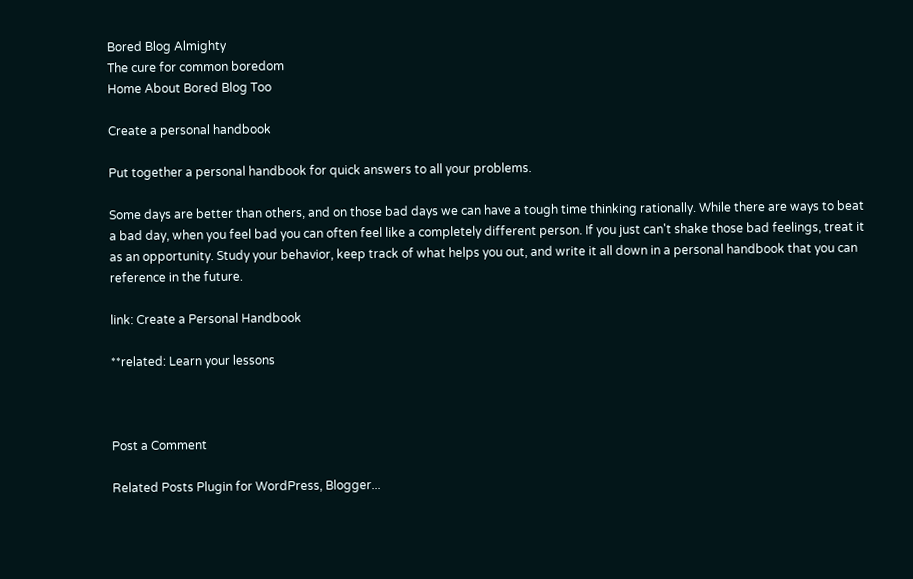Bored Blog Almighty
The cure for common boredom
Home About Bored Blog Too

Create a personal handbook

Put together a personal handbook for quick answers to all your problems.

Some days are better than others, and on those bad days we can have a tough time thinking rationally. While there are ways to beat a bad day, when you feel bad you can often feel like a completely different person. If you just can't shake those bad feelings, treat it as an opportunity. Study your behavior, keep track of what helps you out, and write it all down in a personal handbook that you can reference in the future.

link: Create a Personal Handbook

**related: Learn your lessons



Post a Comment

Related Posts Plugin for WordPress, Blogger...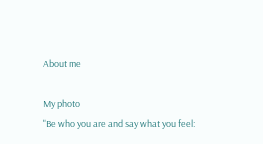About me

My photo
"Be who you are and say what you feel: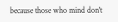because those who mind don't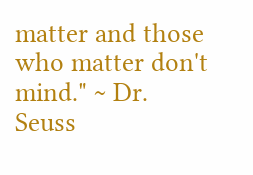matter and those who matter don't mind." ~ Dr. Seuss